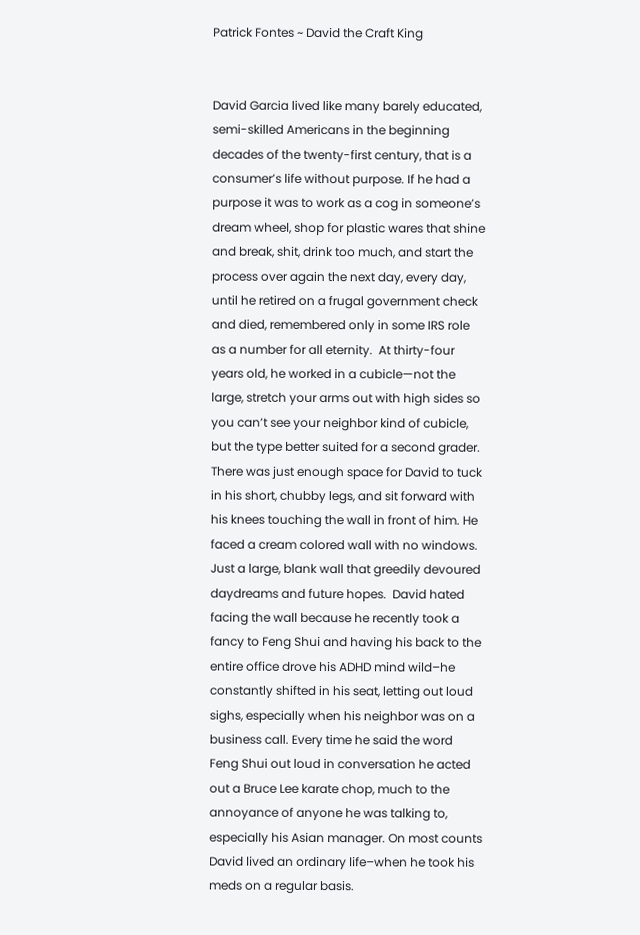Patrick Fontes ~ David the Craft King


David Garcia lived like many barely educated, semi-skilled Americans in the beginning decades of the twenty-first century, that is a consumer’s life without purpose. If he had a purpose it was to work as a cog in someone’s dream wheel, shop for plastic wares that shine and break, shit, drink too much, and start the process over again the next day, every day, until he retired on a frugal government check and died, remembered only in some IRS role as a number for all eternity.  At thirty-four years old, he worked in a cubicle—not the large, stretch your arms out with high sides so you can’t see your neighbor kind of cubicle, but the type better suited for a second grader. There was just enough space for David to tuck in his short, chubby legs, and sit forward with his knees touching the wall in front of him. He faced a cream colored wall with no windows. Just a large, blank wall that greedily devoured daydreams and future hopes.  David hated facing the wall because he recently took a fancy to Feng Shui and having his back to the entire office drove his ADHD mind wild–he constantly shifted in his seat, letting out loud sighs, especially when his neighbor was on a business call. Every time he said the word Feng Shui out loud in conversation he acted out a Bruce Lee karate chop, much to the annoyance of anyone he was talking to, especially his Asian manager. On most counts David lived an ordinary life–when he took his meds on a regular basis.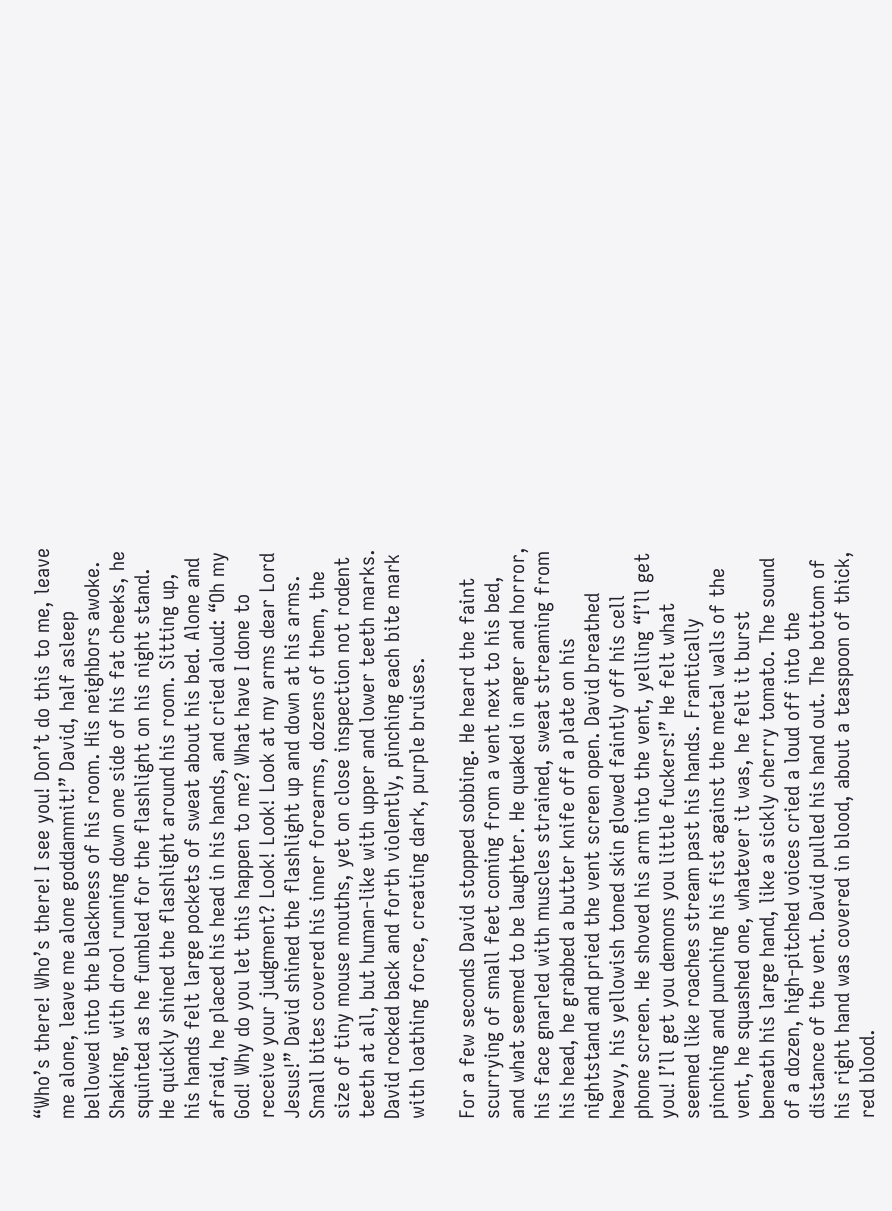“Who’s there! Who’s there! I see you! Don’t do this to me, leave me alone, leave me alone goddammit!” David, half asleep bellowed into the blackness of his room. His neighbors awoke. Shaking, with drool running down one side of his fat cheeks, he squinted as he fumbled for the flashlight on his night stand. He quickly shined the flashlight around his room. Sitting up, his hands felt large pockets of sweat about his bed. Alone and afraid, he placed his head in his hands, and cried aloud: “Oh my God! Why do you let this happen to me? What have I done to receive your judgment? Look! Look! Look at my arms dear Lord Jesus!” David shined the flashlight up and down at his arms. Small bites covered his inner forearms, dozens of them, the size of tiny mouse mouths, yet on close inspection not rodent teeth at all, but human-like with upper and lower teeth marks. David rocked back and forth violently, pinching each bite mark with loathing force, creating dark, purple bruises.

For a few seconds David stopped sobbing. He heard the faint scurrying of small feet coming from a vent next to his bed, and what seemed to be laughter. He quaked in anger and horror, his face gnarled with muscles strained, sweat streaming from his head, he grabbed a butter knife off a plate on his nightstand and pried the vent screen open. David breathed heavy, his yellowish toned skin glowed faintly off his cell phone screen. He shoved his arm into the vent, yelling “I’ll get you! I’ll get you demons you little fuckers!” He felt what seemed like roaches stream past his hands. Frantically pinching and punching his fist against the metal walls of the vent, he squashed one, whatever it was, he felt it burst beneath his large hand, like a sickly cherry tomato. The sound of a dozen, high-pitched voices cried a loud off into the distance of the vent. David pulled his hand out. The bottom of his right hand was covered in blood, about a teaspoon of thick, red blood.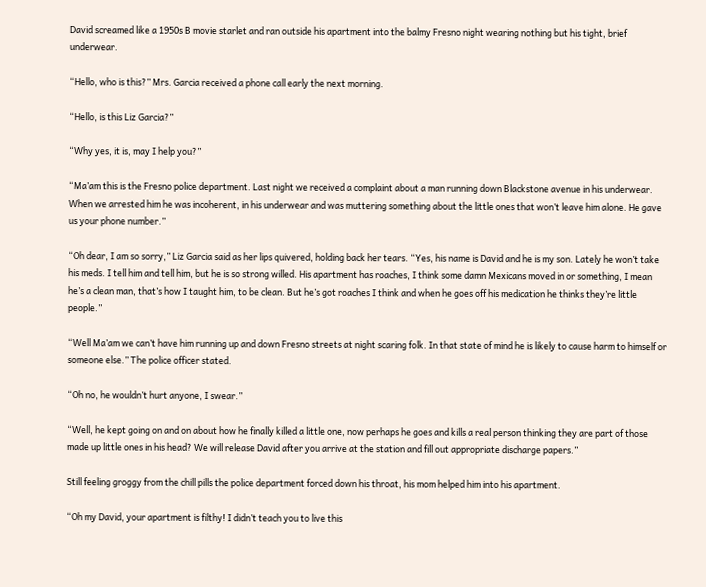David screamed like a 1950s B movie starlet and ran outside his apartment into the balmy Fresno night wearing nothing but his tight, brief underwear.

“Hello, who is this?” Mrs. Garcia received a phone call early the next morning.

“Hello, is this Liz Garcia?”

“Why yes, it is, may I help you?”

“Ma’am this is the Fresno police department. Last night we received a complaint about a man running down Blackstone avenue in his underwear. When we arrested him he was incoherent, in his underwear and was muttering something about the little ones that won’t leave him alone. He gave us your phone number.”

“Oh dear, I am so sorry,” Liz Garcia said as her lips quivered, holding back her tears. “Yes, his name is David and he is my son. Lately he won’t take his meds. I tell him and tell him, but he is so strong willed. His apartment has roaches, I think some damn Mexicans moved in or something, I mean he’s a clean man, that’s how I taught him, to be clean. But he’s got roaches I think and when he goes off his medication he thinks they’re little people.”

“Well Ma’am we can’t have him running up and down Fresno streets at night scaring folk. In that state of mind he is likely to cause harm to himself or someone else.” The police officer stated.

“Oh no, he wouldn’t hurt anyone, I swear.”

“Well, he kept going on and on about how he finally killed a little one, now perhaps he goes and kills a real person thinking they are part of those made up little ones in his head? We will release David after you arrive at the station and fill out appropriate discharge papers.”

Still feeling groggy from the chill pills the police department forced down his throat, his mom helped him into his apartment.

“Oh my David, your apartment is filthy! I didn’t teach you to live this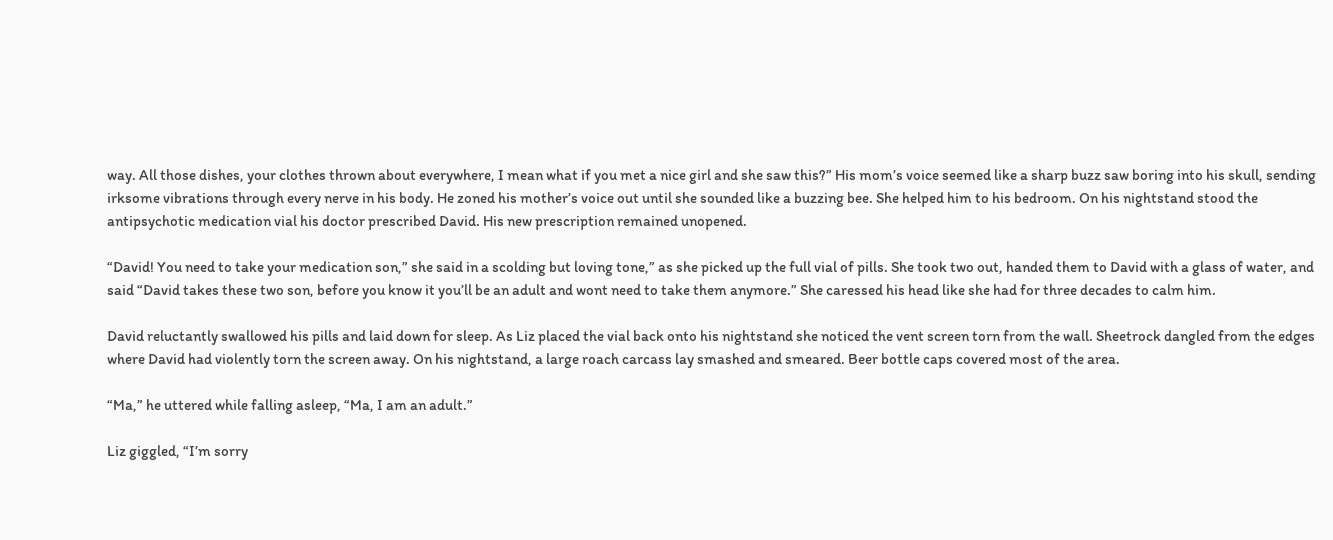way. All those dishes, your clothes thrown about everywhere, I mean what if you met a nice girl and she saw this?” His mom’s voice seemed like a sharp buzz saw boring into his skull, sending irksome vibrations through every nerve in his body. He zoned his mother’s voice out until she sounded like a buzzing bee. She helped him to his bedroom. On his nightstand stood the antipsychotic medication vial his doctor prescribed David. His new prescription remained unopened.

“David! You need to take your medication son,” she said in a scolding but loving tone,” as she picked up the full vial of pills. She took two out, handed them to David with a glass of water, and said “David takes these two son, before you know it you’ll be an adult and wont need to take them anymore.” She caressed his head like she had for three decades to calm him.

David reluctantly swallowed his pills and laid down for sleep. As Liz placed the vial back onto his nightstand she noticed the vent screen torn from the wall. Sheetrock dangled from the edges where David had violently torn the screen away. On his nightstand, a large roach carcass lay smashed and smeared. Beer bottle caps covered most of the area.

“Ma,” he uttered while falling asleep, “Ma, I am an adult.”

Liz giggled, “I’m sorry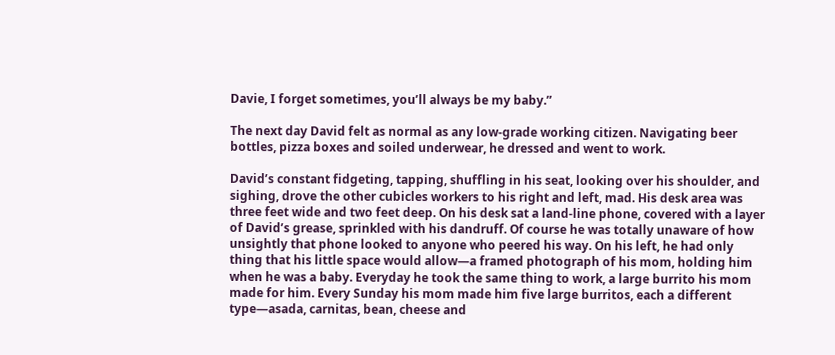Davie, I forget sometimes, you’ll always be my baby.”

The next day David felt as normal as any low-grade working citizen. Navigating beer bottles, pizza boxes and soiled underwear, he dressed and went to work.

David’s constant fidgeting, tapping, shuffling in his seat, looking over his shoulder, and sighing, drove the other cubicles workers to his right and left, mad. His desk area was three feet wide and two feet deep. On his desk sat a land-line phone, covered with a layer of David’s grease, sprinkled with his dandruff. Of course he was totally unaware of how unsightly that phone looked to anyone who peered his way. On his left, he had only thing that his little space would allow—a framed photograph of his mom, holding him when he was a baby. Everyday he took the same thing to work, a large burrito his mom made for him. Every Sunday his mom made him five large burritos, each a different type—asada, carnitas, bean, cheese and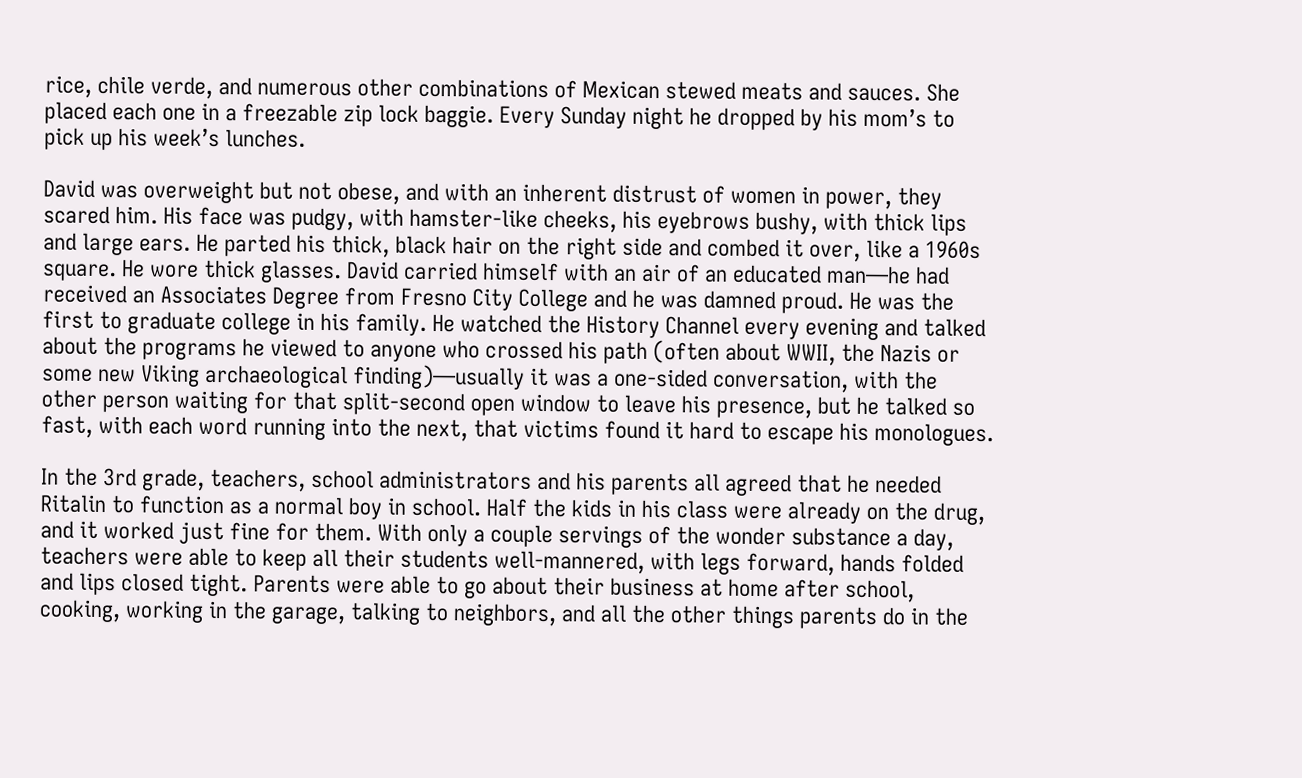rice, chile verde, and numerous other combinations of Mexican stewed meats and sauces. She placed each one in a freezable zip lock baggie. Every Sunday night he dropped by his mom’s to pick up his week’s lunches.

David was overweight but not obese, and with an inherent distrust of women in power, they scared him. His face was pudgy, with hamster-like cheeks, his eyebrows bushy, with thick lips and large ears. He parted his thick, black hair on the right side and combed it over, like a 1960s square. He wore thick glasses. David carried himself with an air of an educated man—he had received an Associates Degree from Fresno City College and he was damned proud. He was the first to graduate college in his family. He watched the History Channel every evening and talked about the programs he viewed to anyone who crossed his path (often about WWII, the Nazis or some new Viking archaeological finding)—usually it was a one-sided conversation, with the other person waiting for that split-second open window to leave his presence, but he talked so fast, with each word running into the next, that victims found it hard to escape his monologues.

In the 3rd grade, teachers, school administrators and his parents all agreed that he needed Ritalin to function as a normal boy in school. Half the kids in his class were already on the drug, and it worked just fine for them. With only a couple servings of the wonder substance a day, teachers were able to keep all their students well-mannered, with legs forward, hands folded and lips closed tight. Parents were able to go about their business at home after school, cooking, working in the garage, talking to neighbors, and all the other things parents do in the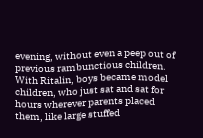evening, without even a peep out of previous rambunctious children. With Ritalin, boys became model children, who just sat and sat for hours wherever parents placed them, like large stuffed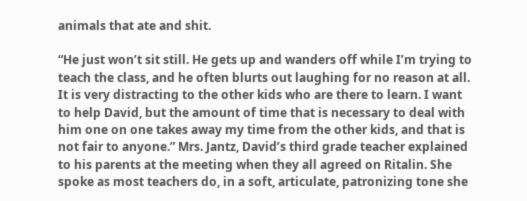animals that ate and shit.

“He just won’t sit still. He gets up and wanders off while I’m trying to teach the class, and he often blurts out laughing for no reason at all. It is very distracting to the other kids who are there to learn. I want to help David, but the amount of time that is necessary to deal with him one on one takes away my time from the other kids, and that is not fair to anyone.” Mrs. Jantz, David’s third grade teacher explained to his parents at the meeting when they all agreed on Ritalin. She spoke as most teachers do, in a soft, articulate, patronizing tone she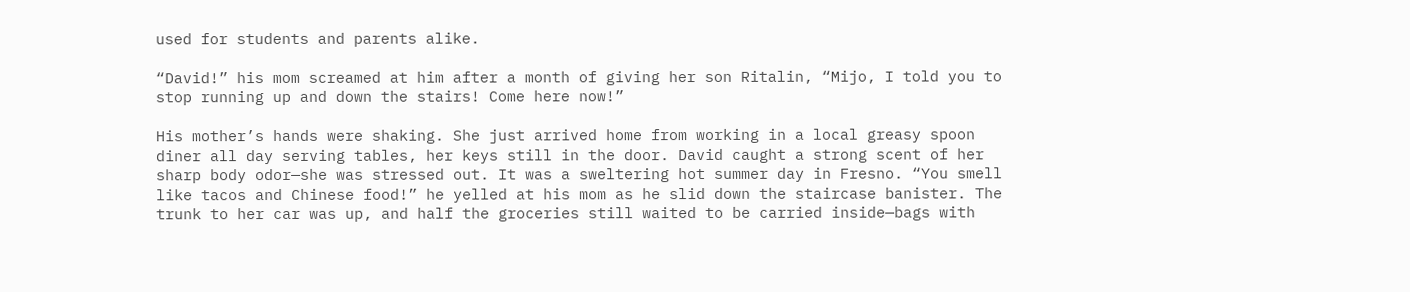used for students and parents alike.

“David!” his mom screamed at him after a month of giving her son Ritalin, “Mijo, I told you to stop running up and down the stairs! Come here now!”

His mother’s hands were shaking. She just arrived home from working in a local greasy spoon diner all day serving tables, her keys still in the door. David caught a strong scent of her sharp body odor—she was stressed out. It was a sweltering hot summer day in Fresno. “You smell like tacos and Chinese food!” he yelled at his mom as he slid down the staircase banister. The trunk to her car was up, and half the groceries still waited to be carried inside—bags with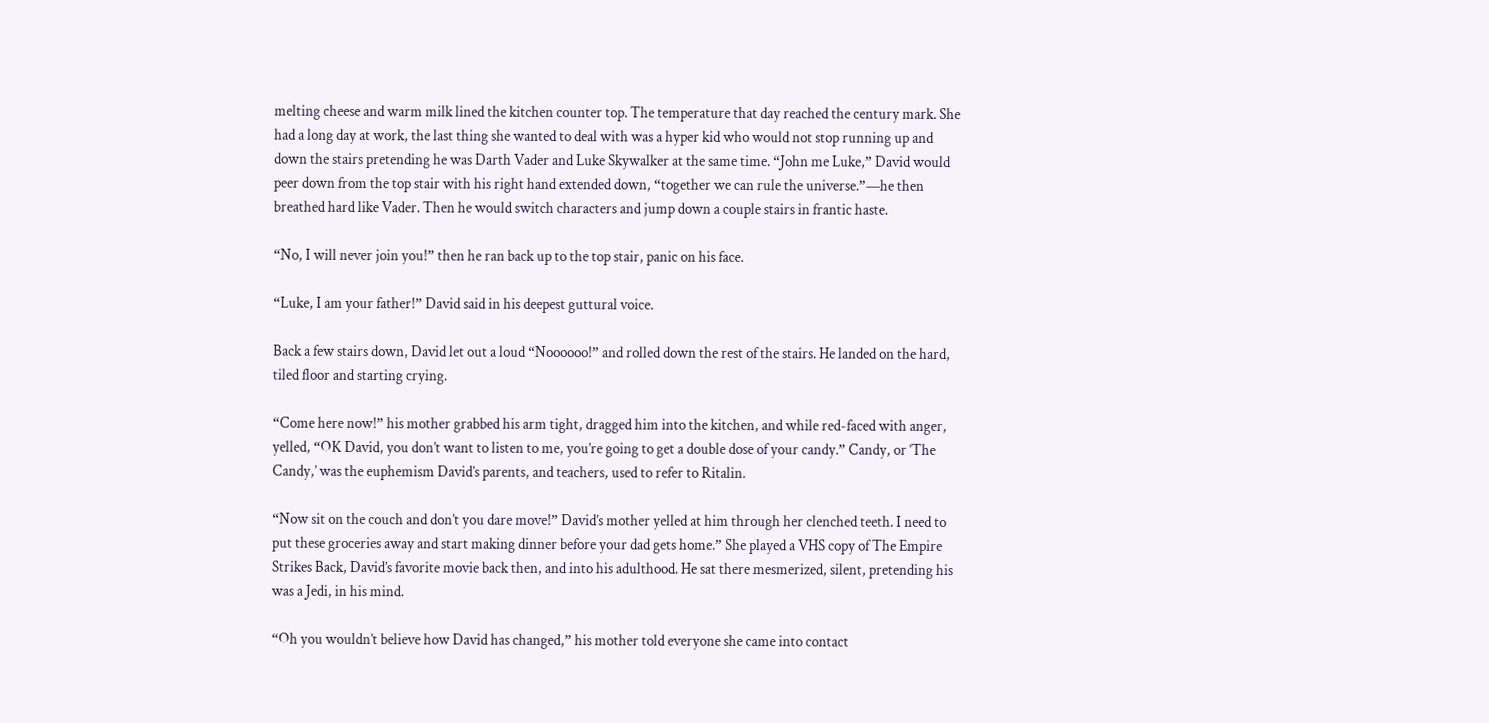melting cheese and warm milk lined the kitchen counter top. The temperature that day reached the century mark. She had a long day at work, the last thing she wanted to deal with was a hyper kid who would not stop running up and down the stairs pretending he was Darth Vader and Luke Skywalker at the same time. “John me Luke,” David would peer down from the top stair with his right hand extended down, “together we can rule the universe.”—he then breathed hard like Vader. Then he would switch characters and jump down a couple stairs in frantic haste.

“No, I will never join you!” then he ran back up to the top stair, panic on his face.

“Luke, I am your father!” David said in his deepest guttural voice.

Back a few stairs down, David let out a loud “Noooooo!” and rolled down the rest of the stairs. He landed on the hard, tiled floor and starting crying.

“Come here now!” his mother grabbed his arm tight, dragged him into the kitchen, and while red-faced with anger, yelled, “OK David, you don’t want to listen to me, you’re going to get a double dose of your candy.” Candy, or ‘The Candy,’ was the euphemism David’s parents, and teachers, used to refer to Ritalin.

“Now sit on the couch and don’t you dare move!” David’s mother yelled at him through her clenched teeth. I need to put these groceries away and start making dinner before your dad gets home.” She played a VHS copy of The Empire Strikes Back, David’s favorite movie back then, and into his adulthood. He sat there mesmerized, silent, pretending his was a Jedi, in his mind.

“Oh you wouldn’t believe how David has changed,” his mother told everyone she came into contact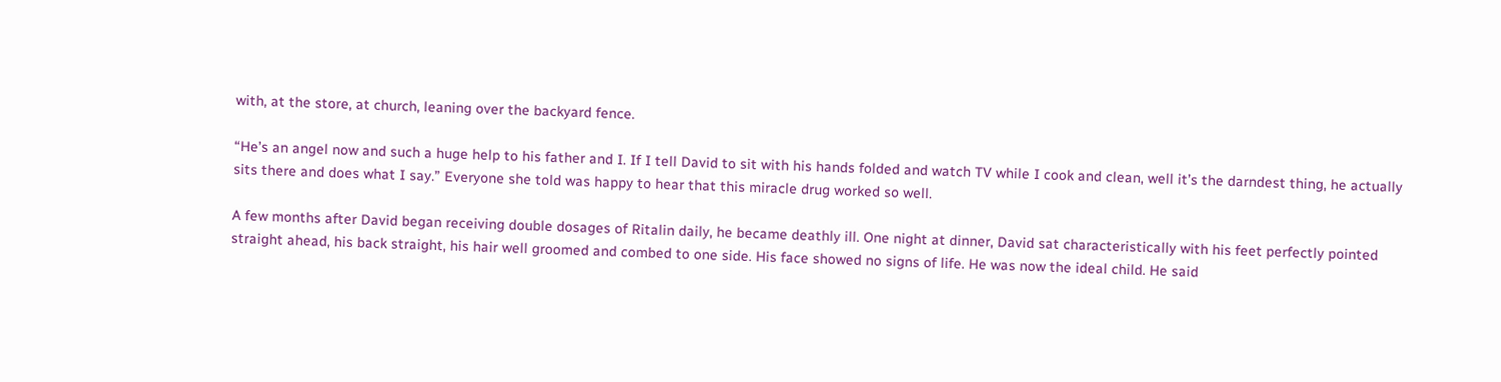with, at the store, at church, leaning over the backyard fence.

“He’s an angel now and such a huge help to his father and I. If I tell David to sit with his hands folded and watch TV while I cook and clean, well it’s the darndest thing, he actually sits there and does what I say.” Everyone she told was happy to hear that this miracle drug worked so well.

A few months after David began receiving double dosages of Ritalin daily, he became deathly ill. One night at dinner, David sat characteristically with his feet perfectly pointed straight ahead, his back straight, his hair well groomed and combed to one side. His face showed no signs of life. He was now the ideal child. He said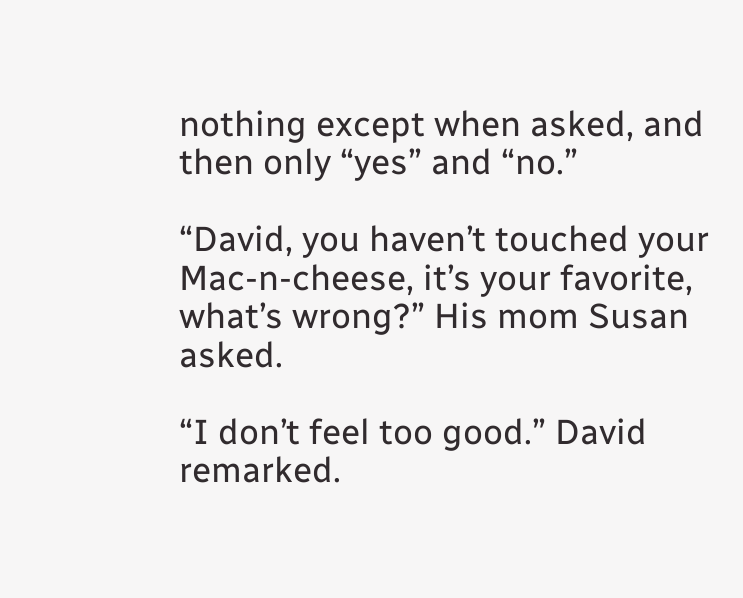nothing except when asked, and then only “yes” and “no.”

“David, you haven’t touched your Mac-n-cheese, it’s your favorite, what’s wrong?” His mom Susan asked.

“I don’t feel too good.” David remarked.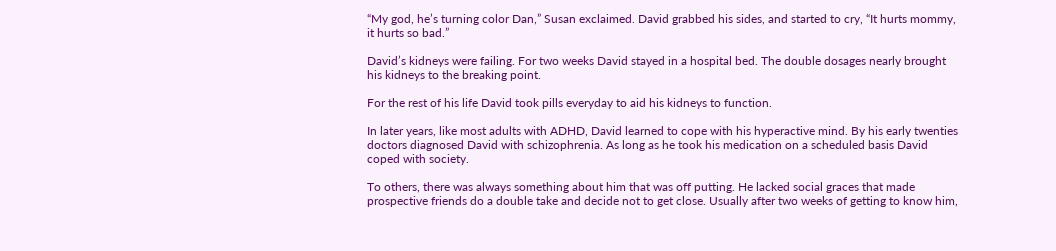“My god, he’s turning color Dan,” Susan exclaimed. David grabbed his sides, and started to cry, “It hurts mommy, it hurts so bad.”

David’s kidneys were failing. For two weeks David stayed in a hospital bed. The double dosages nearly brought his kidneys to the breaking point.

For the rest of his life David took pills everyday to aid his kidneys to function.

In later years, like most adults with ADHD, David learned to cope with his hyperactive mind. By his early twenties doctors diagnosed David with schizophrenia. As long as he took his medication on a scheduled basis David coped with society.

To others, there was always something about him that was off putting. He lacked social graces that made prospective friends do a double take and decide not to get close. Usually after two weeks of getting to know him,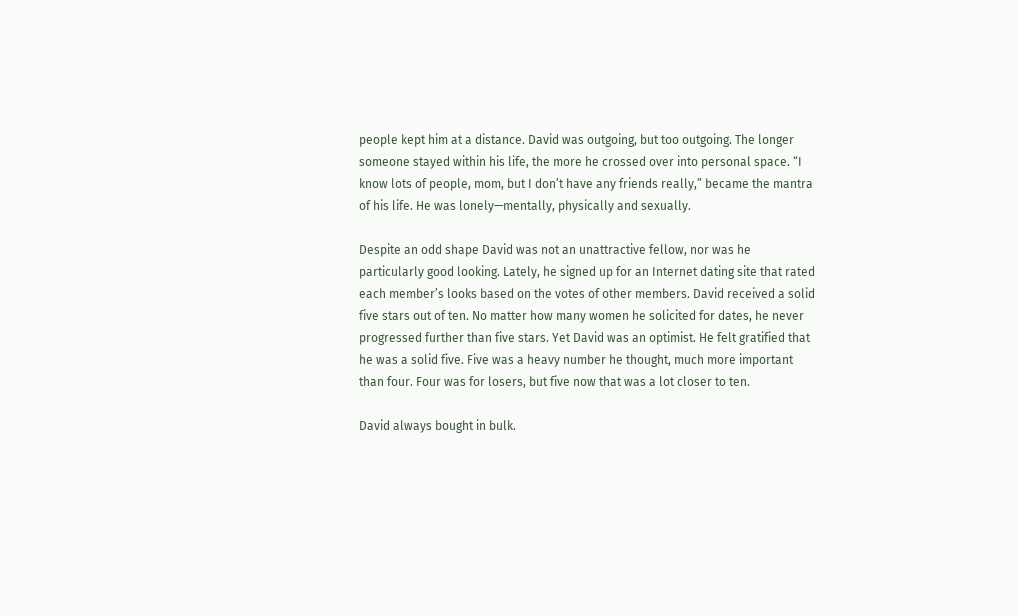people kept him at a distance. David was outgoing, but too outgoing. The longer someone stayed within his life, the more he crossed over into personal space. “I know lots of people, mom, but I don’t have any friends really,” became the mantra of his life. He was lonely—mentally, physically and sexually.

Despite an odd shape David was not an unattractive fellow, nor was he particularly good looking. Lately, he signed up for an Internet dating site that rated each member’s looks based on the votes of other members. David received a solid five stars out of ten. No matter how many women he solicited for dates, he never progressed further than five stars. Yet David was an optimist. He felt gratified that he was a solid five. Five was a heavy number he thought, much more important than four. Four was for losers, but five now that was a lot closer to ten.

David always bought in bulk.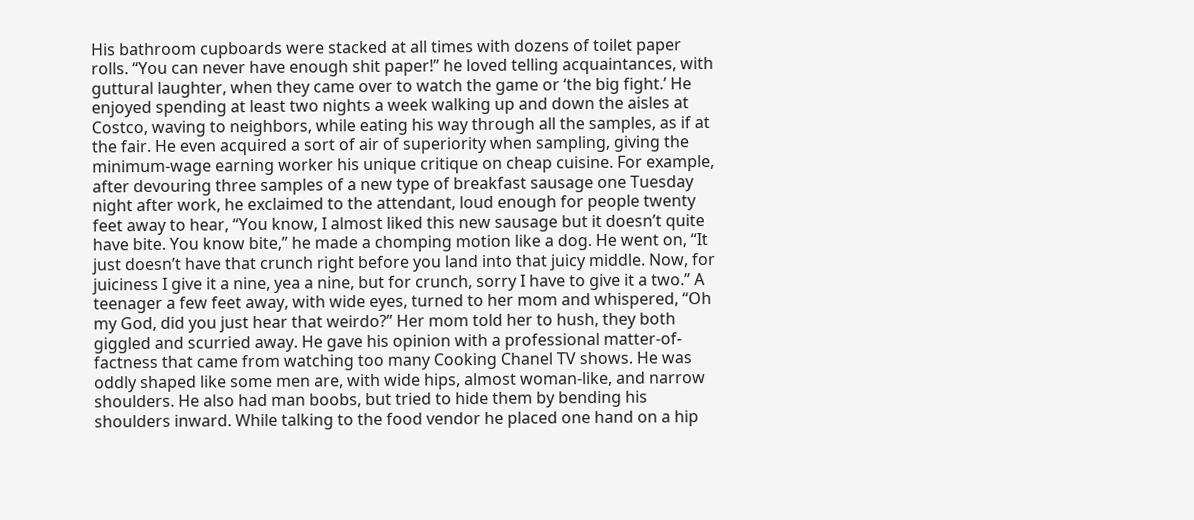His bathroom cupboards were stacked at all times with dozens of toilet paper rolls. “You can never have enough shit paper!” he loved telling acquaintances, with guttural laughter, when they came over to watch the game or ‘the big fight.’ He enjoyed spending at least two nights a week walking up and down the aisles at Costco, waving to neighbors, while eating his way through all the samples, as if at the fair. He even acquired a sort of air of superiority when sampling, giving the minimum-wage earning worker his unique critique on cheap cuisine. For example, after devouring three samples of a new type of breakfast sausage one Tuesday night after work, he exclaimed to the attendant, loud enough for people twenty feet away to hear, “You know, I almost liked this new sausage but it doesn’t quite have bite. You know bite,” he made a chomping motion like a dog. He went on, “It just doesn’t have that crunch right before you land into that juicy middle. Now, for juiciness I give it a nine, yea a nine, but for crunch, sorry I have to give it a two.” A teenager a few feet away, with wide eyes, turned to her mom and whispered, “Oh my God, did you just hear that weirdo?” Her mom told her to hush, they both giggled and scurried away. He gave his opinion with a professional matter-of-factness that came from watching too many Cooking Chanel TV shows. He was oddly shaped like some men are, with wide hips, almost woman-like, and narrow shoulders. He also had man boobs, but tried to hide them by bending his shoulders inward. While talking to the food vendor he placed one hand on a hip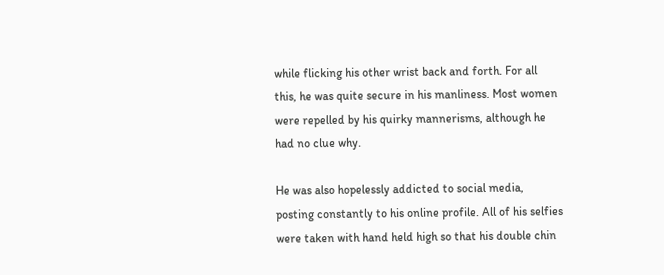while flicking his other wrist back and forth. For all this, he was quite secure in his manliness. Most women were repelled by his quirky mannerisms, although he had no clue why.

He was also hopelessly addicted to social media, posting constantly to his online profile. All of his selfies were taken with hand held high so that his double chin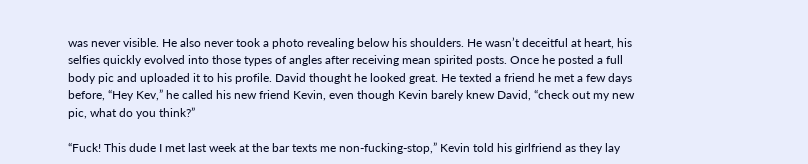was never visible. He also never took a photo revealing below his shoulders. He wasn’t deceitful at heart, his selfies quickly evolved into those types of angles after receiving mean spirited posts. Once he posted a full body pic and uploaded it to his profile. David thought he looked great. He texted a friend he met a few days before, “Hey Kev,” he called his new friend Kevin, even though Kevin barely knew David, “check out my new pic, what do you think?”

“Fuck! This dude I met last week at the bar texts me non-fucking-stop,” Kevin told his girlfriend as they lay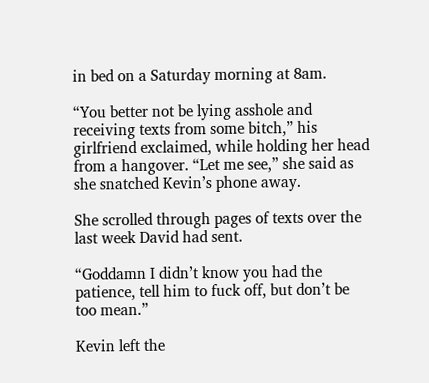in bed on a Saturday morning at 8am.

“You better not be lying asshole and receiving texts from some bitch,” his girlfriend exclaimed, while holding her head from a hangover. “Let me see,” she said as she snatched Kevin’s phone away.

She scrolled through pages of texts over the last week David had sent.

“Goddamn I didn’t know you had the patience, tell him to fuck off, but don’t be too mean.”

Kevin left the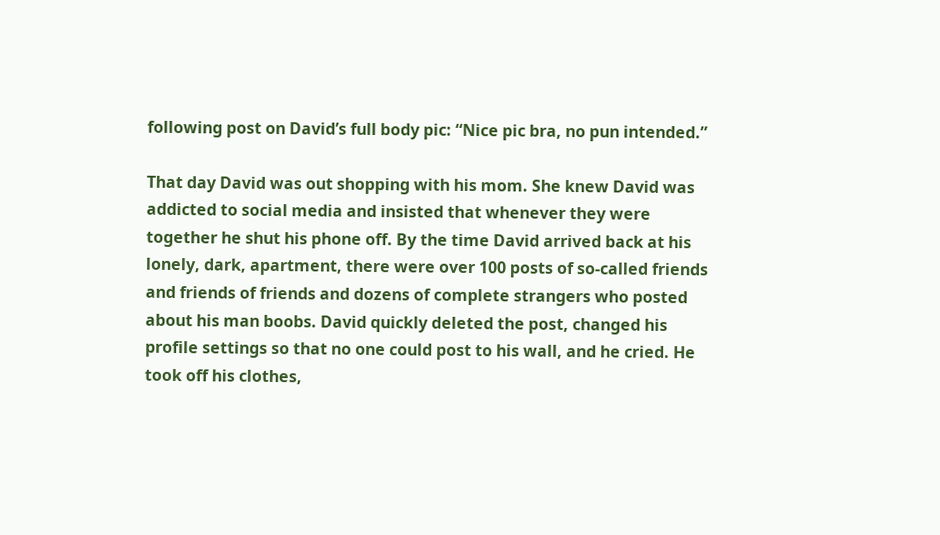following post on David’s full body pic: “Nice pic bra, no pun intended.”

That day David was out shopping with his mom. She knew David was addicted to social media and insisted that whenever they were together he shut his phone off. By the time David arrived back at his lonely, dark, apartment, there were over 100 posts of so-called friends and friends of friends and dozens of complete strangers who posted about his man boobs. David quickly deleted the post, changed his profile settings so that no one could post to his wall, and he cried. He took off his clothes,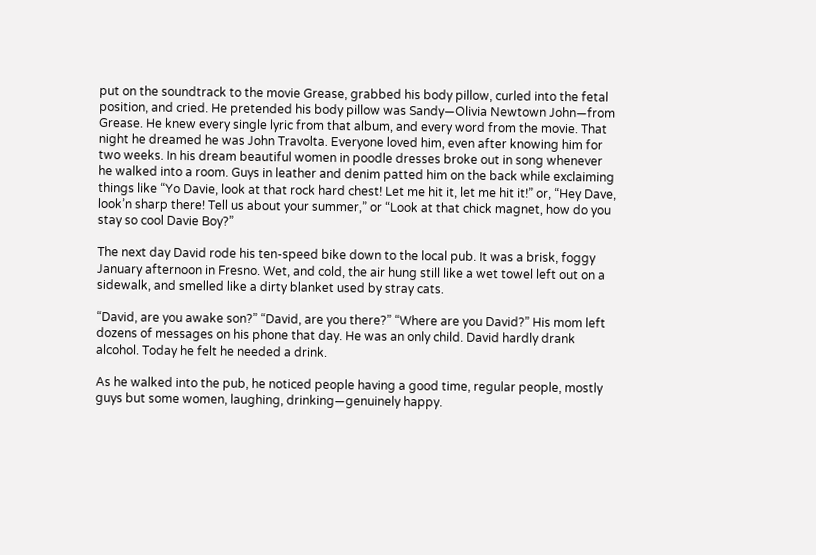put on the soundtrack to the movie Grease, grabbed his body pillow, curled into the fetal position, and cried. He pretended his body pillow was Sandy—Olivia Newtown John—from Grease. He knew every single lyric from that album, and every word from the movie. That night he dreamed he was John Travolta. Everyone loved him, even after knowing him for two weeks. In his dream beautiful women in poodle dresses broke out in song whenever he walked into a room. Guys in leather and denim patted him on the back while exclaiming things like “Yo Davie, look at that rock hard chest! Let me hit it, let me hit it!” or, “Hey Dave, look’n sharp there! Tell us about your summer,” or “Look at that chick magnet, how do you stay so cool Davie Boy?”

The next day David rode his ten-speed bike down to the local pub. It was a brisk, foggy January afternoon in Fresno. Wet, and cold, the air hung still like a wet towel left out on a sidewalk, and smelled like a dirty blanket used by stray cats.

“David, are you awake son?” “David, are you there?” “Where are you David?” His mom left dozens of messages on his phone that day. He was an only child. David hardly drank alcohol. Today he felt he needed a drink.

As he walked into the pub, he noticed people having a good time, regular people, mostly guys but some women, laughing, drinking—genuinely happy.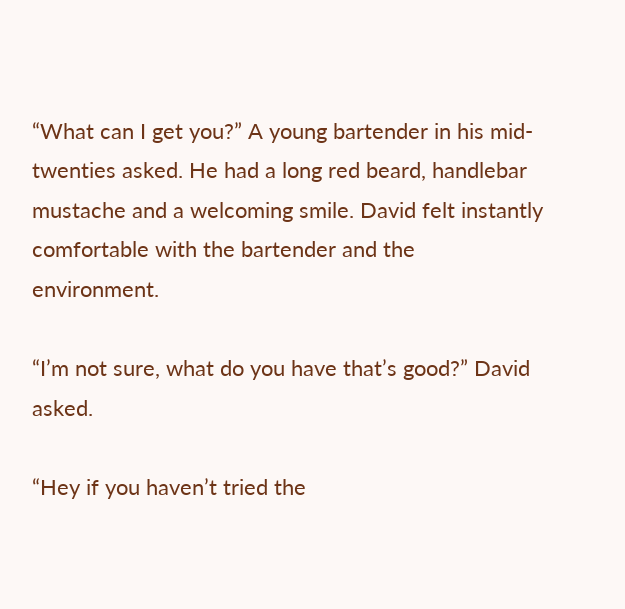“What can I get you?” A young bartender in his mid-twenties asked. He had a long red beard, handlebar mustache and a welcoming smile. David felt instantly comfortable with the bartender and the environment.

“I’m not sure, what do you have that’s good?” David asked.

“Hey if you haven’t tried the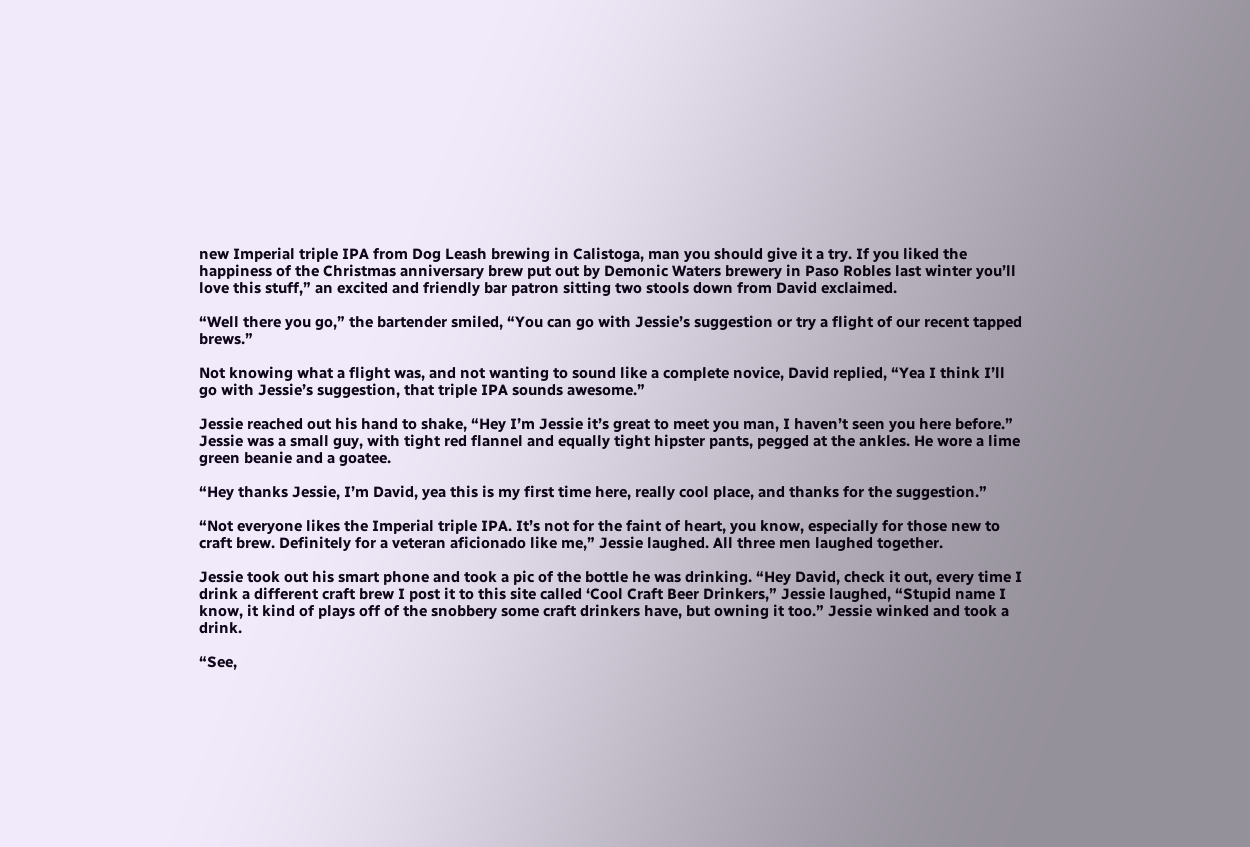new Imperial triple IPA from Dog Leash brewing in Calistoga, man you should give it a try. If you liked the happiness of the Christmas anniversary brew put out by Demonic Waters brewery in Paso Robles last winter you’ll love this stuff,” an excited and friendly bar patron sitting two stools down from David exclaimed.

“Well there you go,” the bartender smiled, “You can go with Jessie’s suggestion or try a flight of our recent tapped brews.”

Not knowing what a flight was, and not wanting to sound like a complete novice, David replied, “Yea I think I’ll go with Jessie’s suggestion, that triple IPA sounds awesome.”

Jessie reached out his hand to shake, “Hey I’m Jessie it’s great to meet you man, I haven’t seen you here before.” Jessie was a small guy, with tight red flannel and equally tight hipster pants, pegged at the ankles. He wore a lime green beanie and a goatee.

“Hey thanks Jessie, I’m David, yea this is my first time here, really cool place, and thanks for the suggestion.”

“Not everyone likes the Imperial triple IPA. It’s not for the faint of heart, you know, especially for those new to craft brew. Definitely for a veteran aficionado like me,” Jessie laughed. All three men laughed together.

Jessie took out his smart phone and took a pic of the bottle he was drinking. “Hey David, check it out, every time I drink a different craft brew I post it to this site called ‘Cool Craft Beer Drinkers,” Jessie laughed, “Stupid name I know, it kind of plays off of the snobbery some craft drinkers have, but owning it too.” Jessie winked and took a drink.

“See,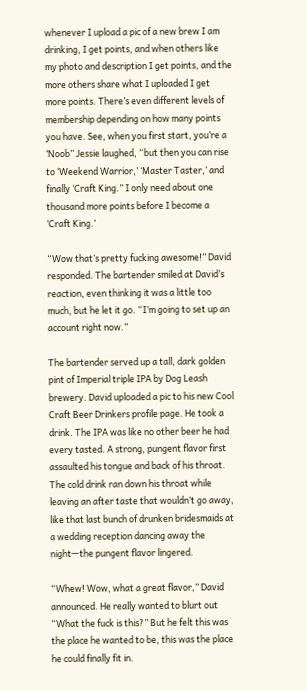whenever I upload a pic of a new brew I am drinking, I get points, and when others like my photo and description I get points, and the more others share what I uploaded I get more points. There’s even different levels of membership depending on how many points you have. See, when you first start, you’re a ‘Noob” Jessie laughed, “but then you can rise to ‘Weekend Warrior,’ ‘Master Taster,’ and finally ‘Craft King.” I only need about one thousand more points before I become a ‘Craft King.’

“Wow that’s pretty fucking awesome!” David responded. The bartender smiled at David’s reaction, even thinking it was a little too much, but he let it go. “I’m going to set up an account right now.”

The bartender served up a tall, dark golden pint of Imperial triple IPA by Dog Leash brewery. David uploaded a pic to his new Cool Craft Beer Drinkers profile page. He took a drink. The IPA was like no other beer he had every tasted. A strong, pungent flavor first assaulted his tongue and back of his throat. The cold drink ran down his throat while leaving an after taste that wouldn’t go away, like that last bunch of drunken bridesmaids at a wedding reception dancing away the night—the pungent flavor lingered.

“Whew! Wow, what a great flavor,” David announced. He really wanted to blurt out “What the fuck is this?” But he felt this was the place he wanted to be, this was the place he could finally fit in.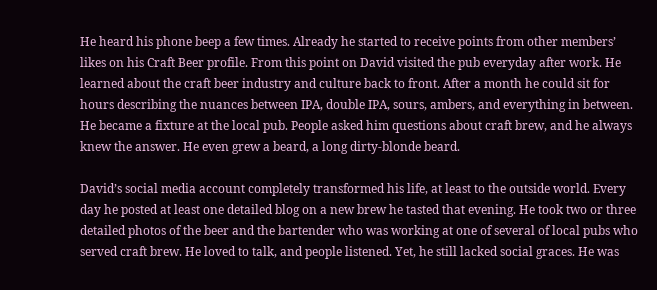He heard his phone beep a few times. Already he started to receive points from other members’ likes on his Craft Beer profile. From this point on David visited the pub everyday after work. He learned about the craft beer industry and culture back to front. After a month he could sit for hours describing the nuances between IPA, double IPA, sours, ambers, and everything in between. He became a fixture at the local pub. People asked him questions about craft brew, and he always knew the answer. He even grew a beard, a long dirty-blonde beard.

David’s social media account completely transformed his life, at least to the outside world. Every day he posted at least one detailed blog on a new brew he tasted that evening. He took two or three detailed photos of the beer and the bartender who was working at one of several of local pubs who served craft brew. He loved to talk, and people listened. Yet, he still lacked social graces. He was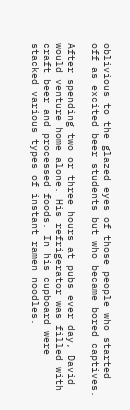oblivious to the glazed eyes of those people who started off as excited beer students but who became bored captives.

After spending two or three hours at pubs ever day, David would venture home alone. His refrigerator was filled with craft beer and processed foods. In his cupboard were stacked various types of instant ramen noodles.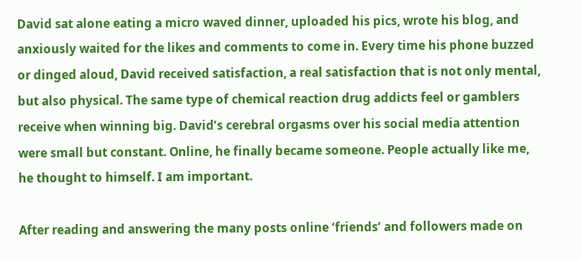David sat alone eating a micro waved dinner, uploaded his pics, wrote his blog, and anxiously waited for the likes and comments to come in. Every time his phone buzzed or dinged aloud, David received satisfaction, a real satisfaction that is not only mental, but also physical. The same type of chemical reaction drug addicts feel or gamblers receive when winning big. David’s cerebral orgasms over his social media attention were small but constant. Online, he finally became someone. People actually like me, he thought to himself. I am important.

After reading and answering the many posts online ‘friends’ and followers made on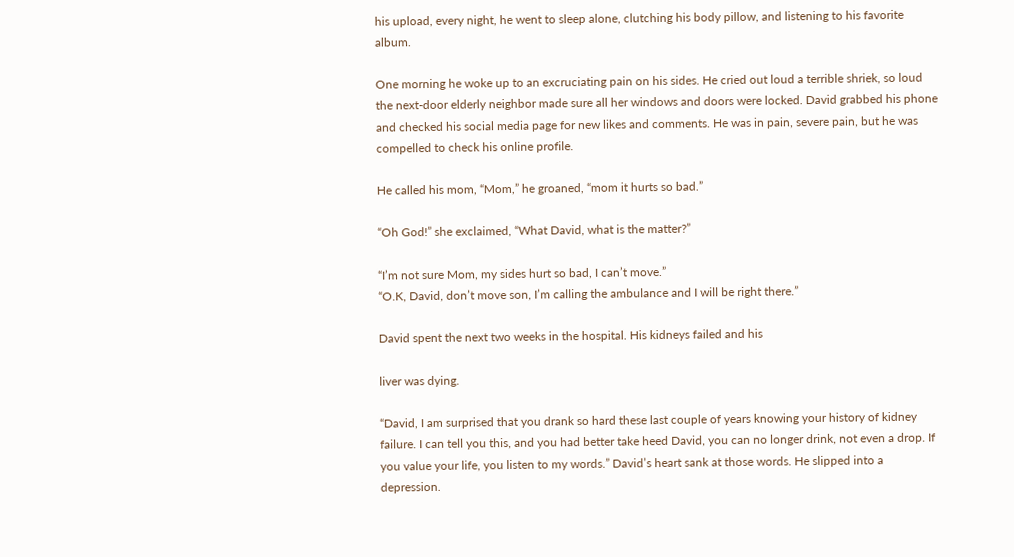his upload, every night, he went to sleep alone, clutching his body pillow, and listening to his favorite album.

One morning he woke up to an excruciating pain on his sides. He cried out loud a terrible shriek, so loud the next-door elderly neighbor made sure all her windows and doors were locked. David grabbed his phone and checked his social media page for new likes and comments. He was in pain, severe pain, but he was compelled to check his online profile.

He called his mom, “Mom,” he groaned, “mom it hurts so bad.”

“Oh God!” she exclaimed, “What David, what is the matter?”

“I’m not sure Mom, my sides hurt so bad, I can’t move.”
“O.K, David, don’t move son, I’m calling the ambulance and I will be right there.”

David spent the next two weeks in the hospital. His kidneys failed and his

liver was dying.

“David, I am surprised that you drank so hard these last couple of years knowing your history of kidney failure. I can tell you this, and you had better take heed David, you can no longer drink, not even a drop. If you value your life, you listen to my words.” David’s heart sank at those words. He slipped into a depression.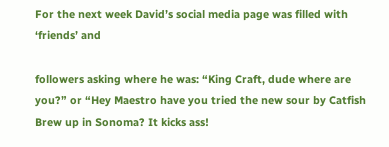For the next week David’s social media page was filled with ‘friends’ and

followers asking where he was: “King Craft, dude where are you?” or “Hey Maestro have you tried the new sour by Catfish Brew up in Sonoma? It kicks ass!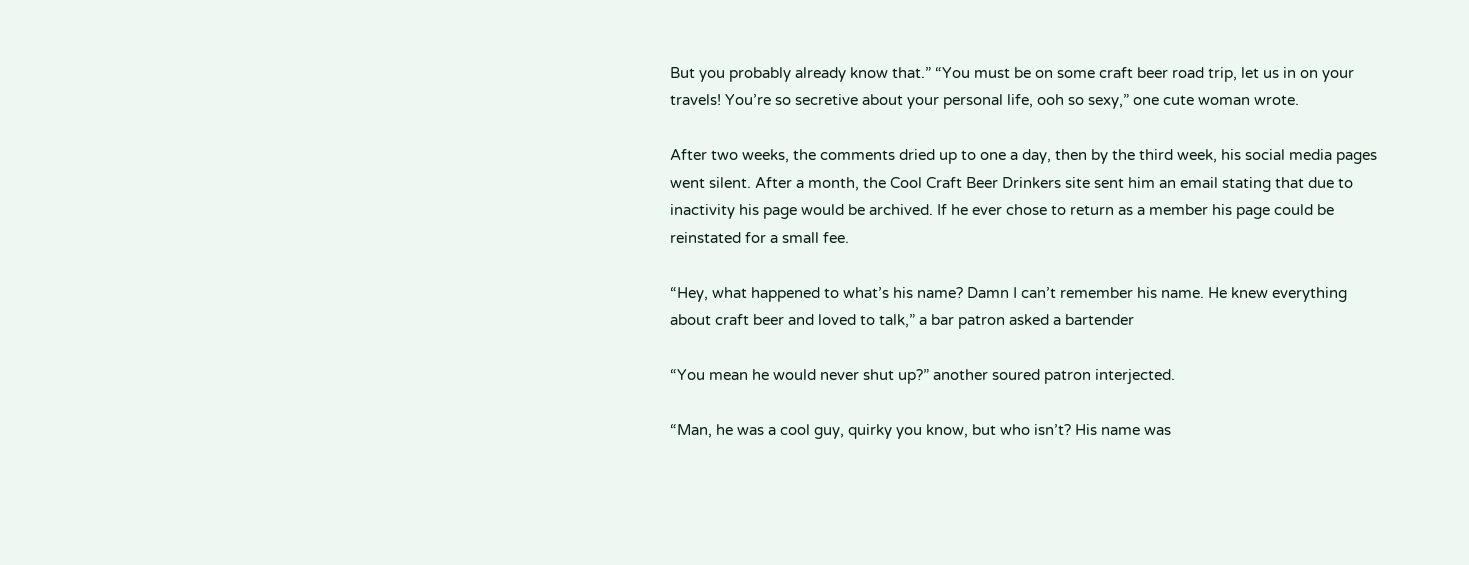But you probably already know that.” “You must be on some craft beer road trip, let us in on your travels! You’re so secretive about your personal life, ooh so sexy,” one cute woman wrote.

After two weeks, the comments dried up to one a day, then by the third week, his social media pages went silent. After a month, the Cool Craft Beer Drinkers site sent him an email stating that due to inactivity his page would be archived. If he ever chose to return as a member his page could be reinstated for a small fee.

“Hey, what happened to what’s his name? Damn I can’t remember his name. He knew everything about craft beer and loved to talk,” a bar patron asked a bartender

“You mean he would never shut up?” another soured patron interjected.

“Man, he was a cool guy, quirky you know, but who isn’t? His name was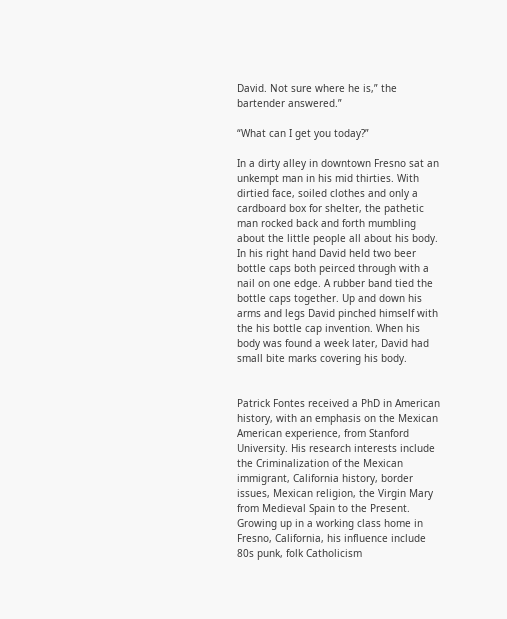David. Not sure where he is,” the bartender answered.”

“What can I get you today?”

In a dirty alley in downtown Fresno sat an unkempt man in his mid thirties. With dirtied face, soiled clothes and only a cardboard box for shelter, the pathetic man rocked back and forth mumbling about the little people all about his body. In his right hand David held two beer bottle caps both peirced through with a nail on one edge. A rubber band tied the bottle caps together. Up and down his arms and legs David pinched himself with the his bottle cap invention. When his body was found a week later, David had small bite marks covering his body.


Patrick Fontes received a PhD in American history, with an emphasis on the Mexican American experience, from Stanford University. His research interests include the Criminalization of the Mexican immigrant, California history, border issues, Mexican religion, the Virgin Mary from Medieval Spain to the Present. Growing up in a working class home in Fresno, California, his influence include 80s punk, folk Catholicism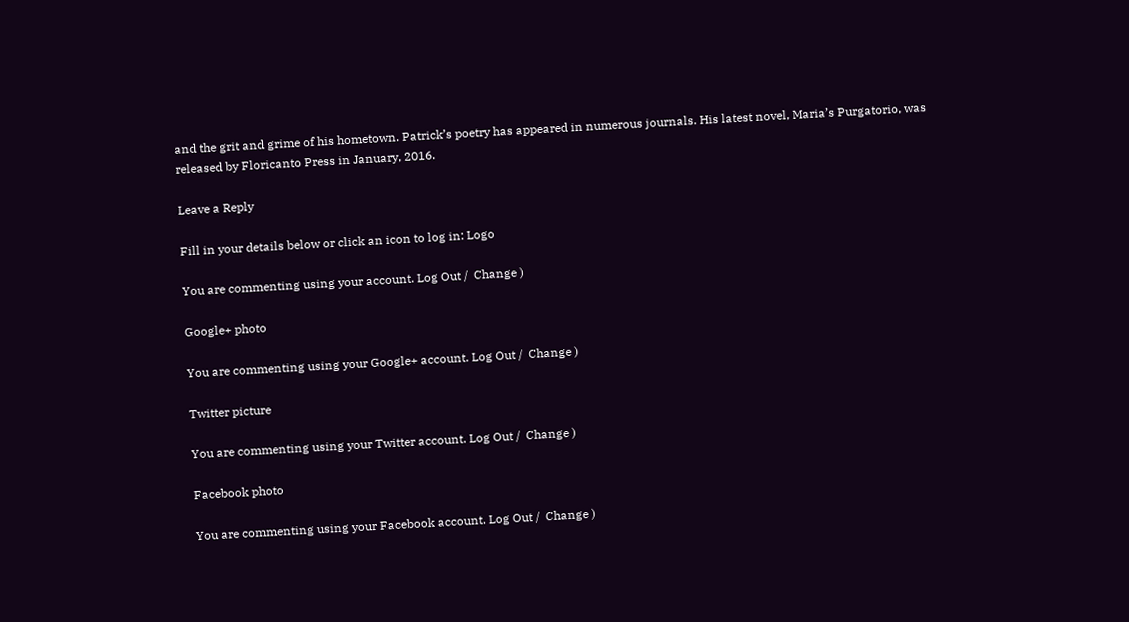and the grit and grime of his hometown. Patrick’s poetry has appeared in numerous journals. His latest novel, Maria’s Purgatorio, was released by Floricanto Press in January, 2016.

Leave a Reply

Fill in your details below or click an icon to log in: Logo

You are commenting using your account. Log Out /  Change )

Google+ photo

You are commenting using your Google+ account. Log Out /  Change )

Twitter picture

You are commenting using your Twitter account. Log Out /  Change )

Facebook photo

You are commenting using your Facebook account. Log Out /  Change )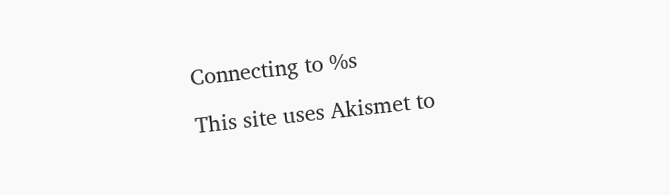Connecting to %s

This site uses Akismet to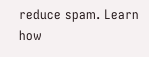reduce spam. Learn how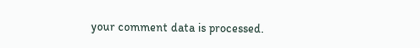your comment data is processed.